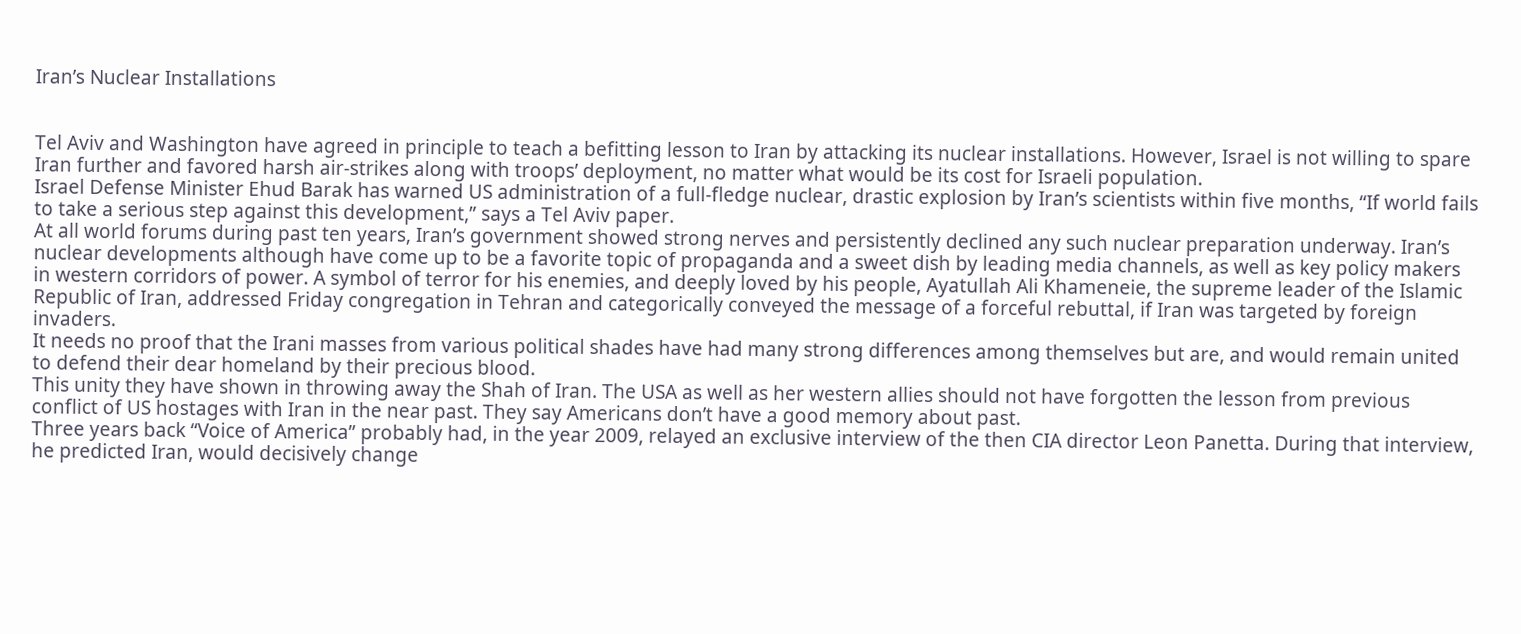Iran’s Nuclear Installations


Tel Aviv and Washington have agreed in principle to teach a befitting lesson to Iran by attacking its nuclear installations. However, Israel is not willing to spare Iran further and favored harsh air-strikes along with troops’ deployment, no matter what would be its cost for Israeli population.
Israel Defense Minister Ehud Barak has warned US administration of a full-fledge nuclear, drastic explosion by Iran’s scientists within five months, “If world fails to take a serious step against this development,” says a Tel Aviv paper.
At all world forums during past ten years, Iran’s government showed strong nerves and persistently declined any such nuclear preparation underway. Iran’s nuclear developments although have come up to be a favorite topic of propaganda and a sweet dish by leading media channels, as well as key policy makers in western corridors of power. A symbol of terror for his enemies, and deeply loved by his people, Ayatullah Ali Khameneie, the supreme leader of the Islamic Republic of Iran, addressed Friday congregation in Tehran and categorically conveyed the message of a forceful rebuttal, if Iran was targeted by foreign invaders.
It needs no proof that the Irani masses from various political shades have had many strong differences among themselves but are, and would remain united to defend their dear homeland by their precious blood.
This unity they have shown in throwing away the Shah of Iran. The USA as well as her western allies should not have forgotten the lesson from previous conflict of US hostages with Iran in the near past. They say Americans don’t have a good memory about past.
Three years back “Voice of America” probably had, in the year 2009, relayed an exclusive interview of the then CIA director Leon Panetta. During that interview, he predicted Iran, would decisively change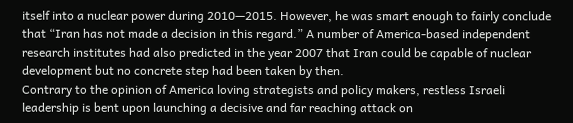itself into a nuclear power during 2010—2015. However, he was smart enough to fairly conclude that “Iran has not made a decision in this regard.” A number of America-based independent research institutes had also predicted in the year 2007 that Iran could be capable of nuclear development but no concrete step had been taken by then.
Contrary to the opinion of America loving strategists and policy makers, restless Israeli leadership is bent upon launching a decisive and far reaching attack on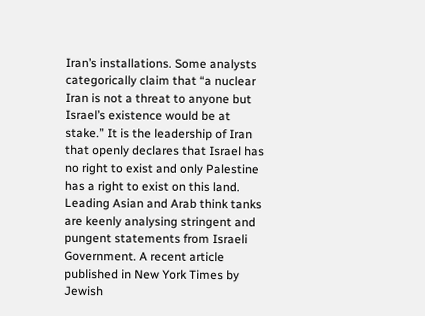Iran’s installations. Some analysts categorically claim that “a nuclear Iran is not a threat to anyone but Israel’s existence would be at stake.” It is the leadership of Iran that openly declares that Israel has no right to exist and only Palestine has a right to exist on this land.
Leading Asian and Arab think tanks are keenly analysing stringent and pungent statements from Israeli Government. A recent article published in New York Times by Jewish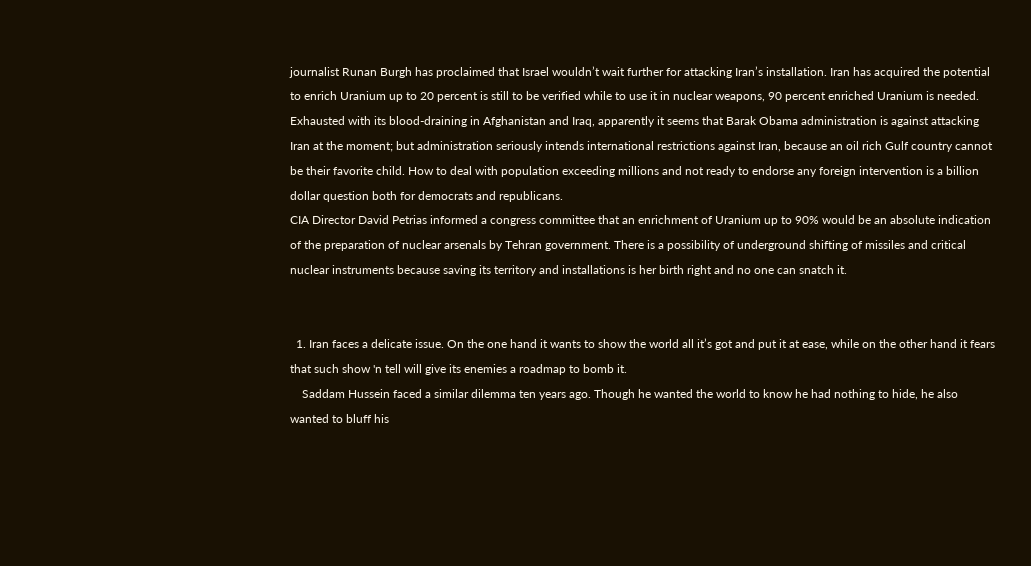journalist Runan Burgh has proclaimed that Israel wouldn’t wait further for attacking Iran’s installation. Iran has acquired the potential to enrich Uranium up to 20 percent is still to be verified while to use it in nuclear weapons, 90 percent enriched Uranium is needed.
Exhausted with its blood-draining in Afghanistan and Iraq, apparently it seems that Barak Obama administration is against attacking Iran at the moment; but administration seriously intends international restrictions against Iran, because an oil rich Gulf country cannot be their favorite child. How to deal with population exceeding millions and not ready to endorse any foreign intervention is a billion dollar question both for democrats and republicans.
CIA Director David Petrias informed a congress committee that an enrichment of Uranium up to 90% would be an absolute indication of the preparation of nuclear arsenals by Tehran government. There is a possibility of underground shifting of missiles and critical nuclear instruments because saving its territory and installations is her birth right and no one can snatch it.


  1. Iran faces a delicate issue. On the one hand it wants to show the world all it’s got and put it at ease, while on the other hand it fears that such show 'n tell will give its enemies a roadmap to bomb it.
    Saddam Hussein faced a similar dilemma ten years ago. Though he wanted the world to know he had nothing to hide, he also wanted to bluff his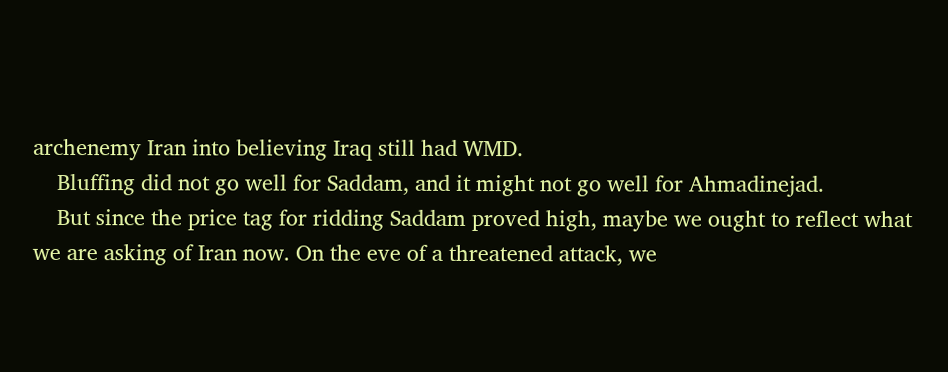archenemy Iran into believing Iraq still had WMD.
    Bluffing did not go well for Saddam, and it might not go well for Ahmadinejad.
    But since the price tag for ridding Saddam proved high, maybe we ought to reflect what we are asking of Iran now. On the eve of a threatened attack, we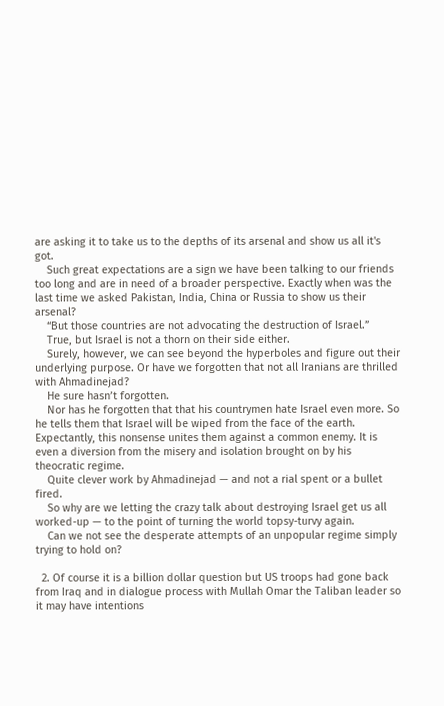are asking it to take us to the depths of its arsenal and show us all it's got.
    Such great expectations are a sign we have been talking to our friends too long and are in need of a broader perspective. Exactly when was the last time we asked Pakistan, India, China or Russia to show us their arsenal?
    “But those countries are not advocating the destruction of Israel.”
    True, but Israel is not a thorn on their side either.
    Surely, however, we can see beyond the hyperboles and figure out their underlying purpose. Or have we forgotten that not all Iranians are thrilled with Ahmadinejad?
    He sure hasn’t forgotten.
    Nor has he forgotten that that his countrymen hate Israel even more. So he tells them that Israel will be wiped from the face of the earth. Expectantly, this nonsense unites them against a common enemy. It is even a diversion from the misery and isolation brought on by his theocratic regime.
    Quite clever work by Ahmadinejad — and not a rial spent or a bullet fired.
    So why are we letting the crazy talk about destroying Israel get us all worked-up — to the point of turning the world topsy-turvy again.
    Can we not see the desperate attempts of an unpopular regime simply trying to hold on?

  2. Of course it is a billion dollar question but US troops had gone back from Iraq and in dialogue process with Mullah Omar the Taliban leader so it may have intentions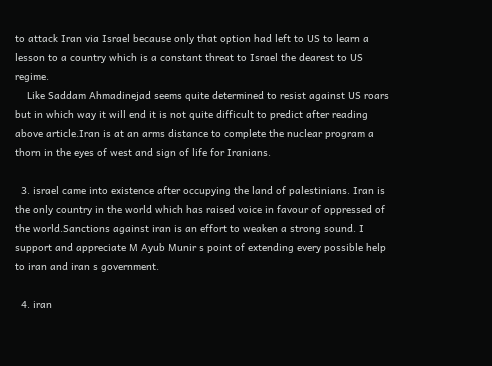to attack Iran via Israel because only that option had left to US to learn a lesson to a country which is a constant threat to Israel the dearest to US regime.
    Like Saddam Ahmadinejad seems quite determined to resist against US roars but in which way it will end it is not quite difficult to predict after reading above article.Iran is at an arms distance to complete the nuclear program a thorn in the eyes of west and sign of life for Iranians.

  3. israel came into existence after occupying the land of palestinians. Iran is the only country in the world which has raised voice in favour of oppressed of the world.Sanctions against iran is an effort to weaken a strong sound. I support and appreciate M Ayub Munir s point of extending every possible help to iran and iran s government.

  4. iran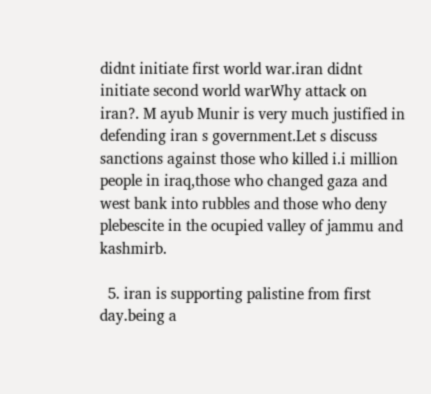didnt initiate first world war.iran didnt initiate second world warWhy attack on iran?. M ayub Munir is very much justified in defending iran s government.Let s discuss sanctions against those who killed i.i million people in iraq,those who changed gaza and west bank into rubbles and those who deny plebescite in the ocupied valley of jammu and kashmirb.

  5. iran is supporting palistine from first day.being a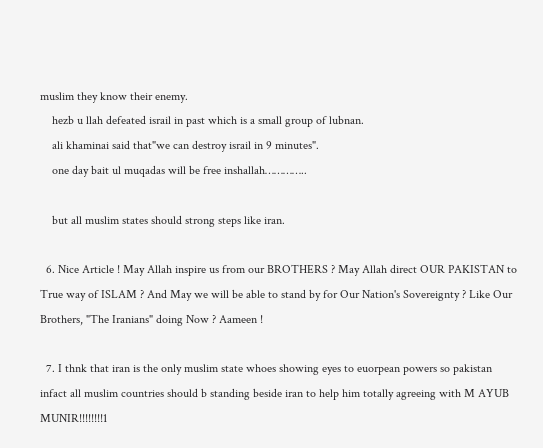muslim they know their enemy.
    hezb u llah defeated israil in past which is a small group of lubnan.
    ali khaminai said that"we can destroy israil in 9 minutes".
    one day bait ul muqadas will be free inshallah…………..

    but all muslim states should strong steps like iran.

  6. Nice Article ! May Allah inspire us from our BROTHERS ? May Allah direct OUR PAKISTAN to True way of ISLAM ? And May we will be able to stand by for Our Nation's Sovereignty ? Like Our Brothers, "The Iranians" doing Now ? Aameen !

  7. I thnk that iran is the only muslim state whoes showing eyes to euorpean powers so pakistan infact all muslim countries should b standing beside iran to help him totally agreeing with M AYUB MUNIR!!!!!!!!1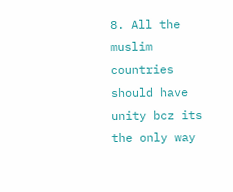8. All the muslim countries should have unity bcz its the only way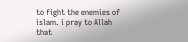to fight the enemies of islam. i pray to Allah that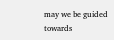may we be guided towards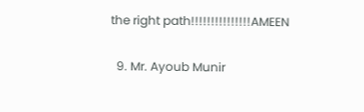the right path!!!!!!!!!!!!!!!AMEEN

  9. Mr. Ayoub Munir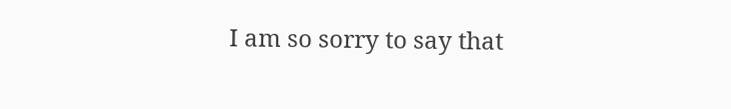I am so sorry to say that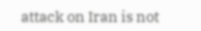attack on Iran is not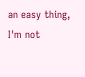an easy thing, I'm not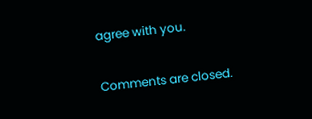agree with you.

Comments are closed.